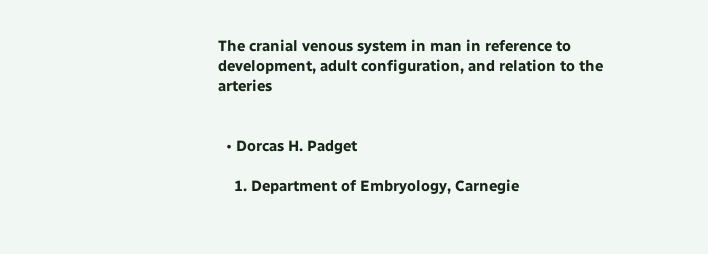The cranial venous system in man in reference to development, adult configuration, and relation to the arteries


  • Dorcas H. Padget

    1. Department of Embryology, Carnegie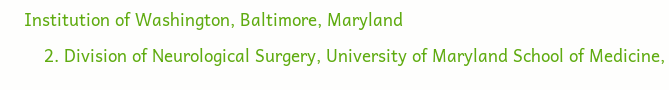Institution of Washington, Baltimore, Maryland
    2. Division of Neurological Surgery, University of Maryland School of Medicine,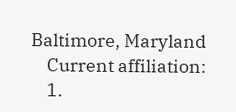Baltimore, Maryland
    Current affiliation:
    1.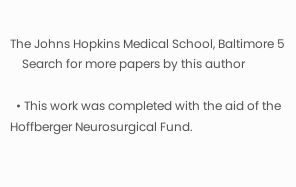The Johns Hopkins Medical School, Baltimore 5
    Search for more papers by this author

  • This work was completed with the aid of the Hoffberger Neurosurgical Fund.